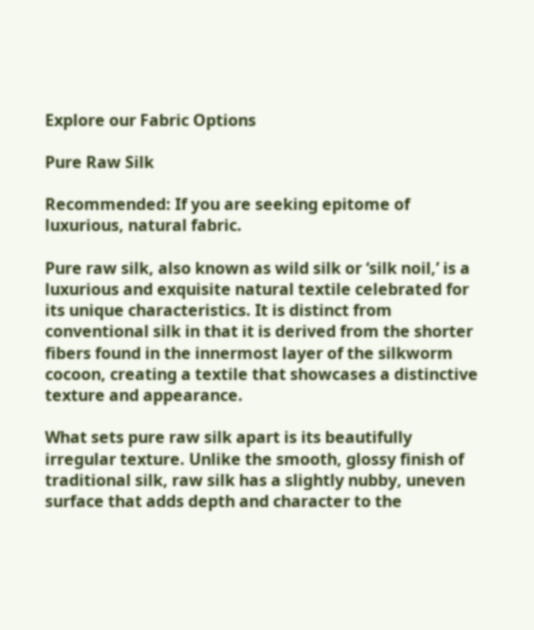Explore our Fabric Options

Pure Raw Silk

Recommended: If you are seeking epitome of luxurious, natural fabric.

Pure raw silk, also known as wild silk or ‘silk noil,’ is a luxurious and exquisite natural textile celebrated for its unique characteristics. It is distinct from conventional silk in that it is derived from the shorter fibers found in the innermost layer of the silkworm cocoon, creating a textile that showcases a distinctive texture and appearance.

What sets pure raw silk apart is its beautifully irregular texture. Unlike the smooth, glossy finish of traditional silk, raw silk has a slightly nubby, uneven surface that adds depth and character to the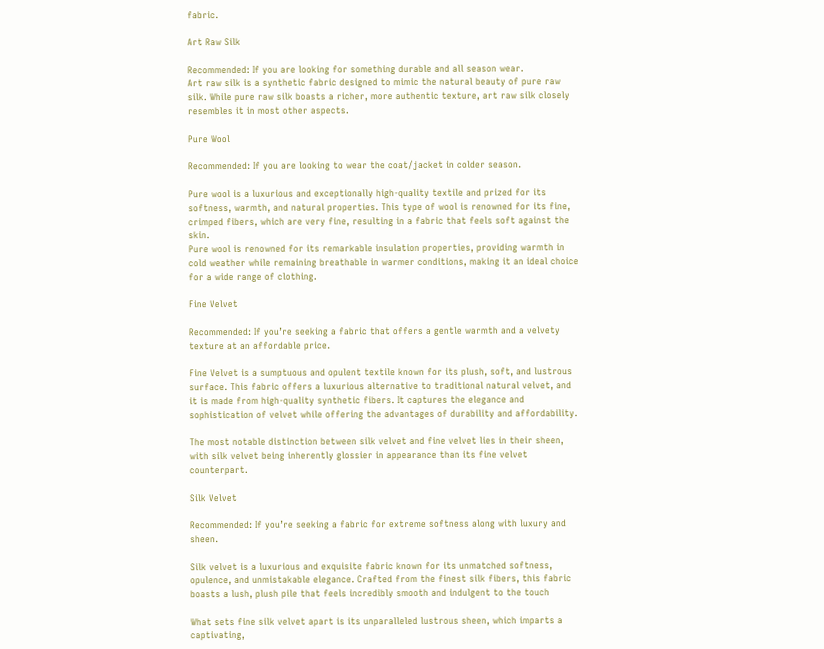fabric.

Art Raw Silk

Recommended: If you are looking for something durable and all season wear.
Art raw silk is a synthetic fabric designed to mimic the natural beauty of pure raw silk. While pure raw silk boasts a richer, more authentic texture, art raw silk closely resembles it in most other aspects.

Pure Wool

Recommended: If you are looking to wear the coat/jacket in colder season.

Pure wool is a luxurious and exceptionally high-quality textile and prized for its softness, warmth, and natural properties. This type of wool is renowned for its fine, crimped fibers, which are very fine, resulting in a fabric that feels soft against the skin.
Pure wool is renowned for its remarkable insulation properties, providing warmth in cold weather while remaining breathable in warmer conditions, making it an ideal choice for a wide range of clothing.

Fine Velvet

Recommended: If you’re seeking a fabric that offers a gentle warmth and a velvety texture at an affordable price.

Fine Velvet is a sumptuous and opulent textile known for its plush, soft, and lustrous surface. This fabric offers a luxurious alternative to traditional natural velvet, and it is made from high-quality synthetic fibers. It captures the elegance and sophistication of velvet while offering the advantages of durability and affordability.

The most notable distinction between silk velvet and fine velvet lies in their sheen, with silk velvet being inherently glossier in appearance than its fine velvet counterpart.

Silk Velvet

Recommended: If you’re seeking a fabric for extreme softness along with luxury and sheen.

Silk velvet is a luxurious and exquisite fabric known for its unmatched softness, opulence, and unmistakable elegance. Crafted from the finest silk fibers, this fabric boasts a lush, plush pile that feels incredibly smooth and indulgent to the touch

What sets fine silk velvet apart is its unparalleled lustrous sheen, which imparts a captivating,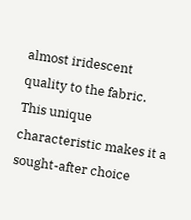almost iridescent quality to the fabric. This unique characteristic makes it a sought-after choice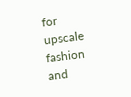for upscale fashion and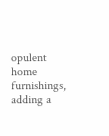opulent home furnishings, adding a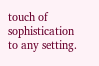touch of sophistication to any setting.